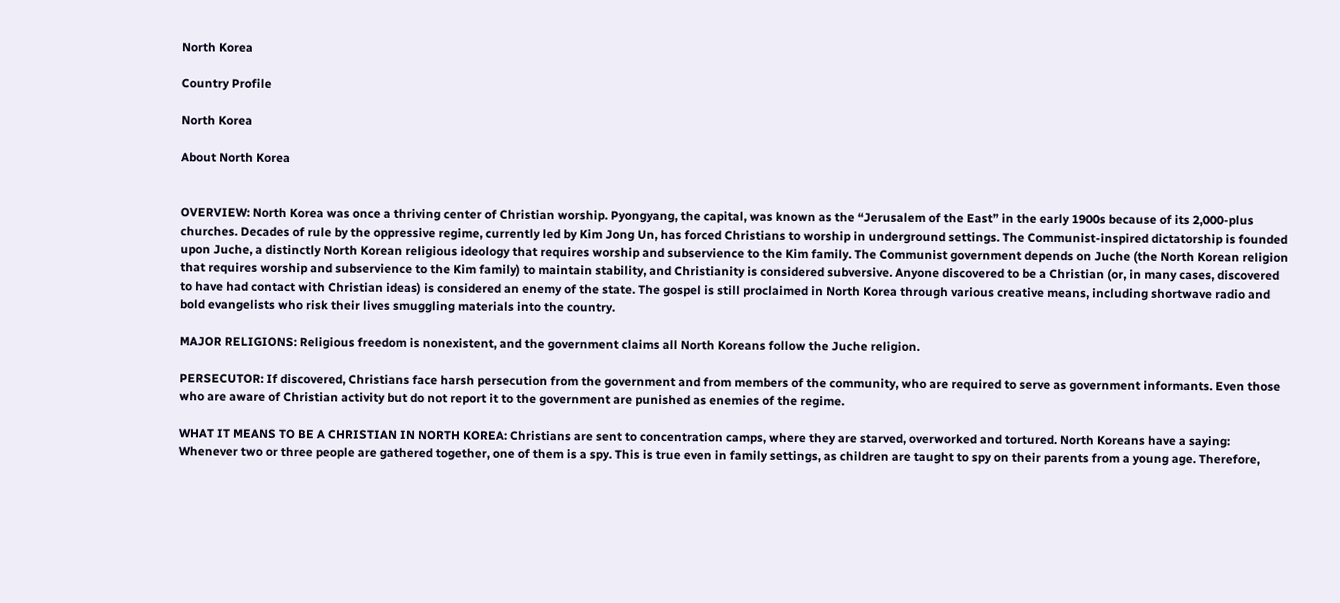North Korea

Country Profile

North Korea

About North Korea


OVERVIEW: North Korea was once a thriving center of Christian worship. Pyongyang, the capital, was known as the “Jerusalem of the East” in the early 1900s because of its 2,000-plus churches. Decades of rule by the oppressive regime, currently led by Kim Jong Un, has forced Christians to worship in underground settings. The Communist-inspired dictatorship is founded upon Juche, a distinctly North Korean religious ideology that requires worship and subservience to the Kim family. The Communist government depends on Juche (the North Korean religion that requires worship and subservience to the Kim family) to maintain stability, and Christianity is considered subversive. Anyone discovered to be a Christian (or, in many cases, discovered to have had contact with Christian ideas) is considered an enemy of the state. The gospel is still proclaimed in North Korea through various creative means, including shortwave radio and bold evangelists who risk their lives smuggling materials into the country.

MAJOR RELIGIONS: Religious freedom is nonexistent, and the government claims all North Koreans follow the Juche religion.

PERSECUTOR: If discovered, Christians face harsh persecution from the government and from members of the community, who are required to serve as government informants. Even those who are aware of Christian activity but do not report it to the government are punished as enemies of the regime.

WHAT IT MEANS TO BE A CHRISTIAN IN NORTH KOREA: Christians are sent to concentration camps, where they are starved, overworked and tortured. North Koreans have a saying: Whenever two or three people are gathered together, one of them is a spy. This is true even in family settings, as children are taught to spy on their parents from a young age. Therefore,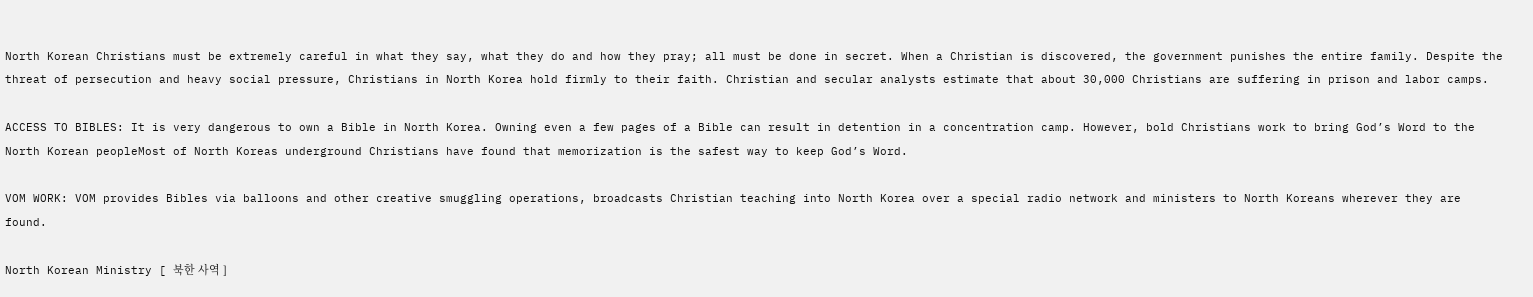North Korean Christians must be extremely careful in what they say, what they do and how they pray; all must be done in secret. When a Christian is discovered, the government punishes the entire family. Despite the threat of persecution and heavy social pressure, Christians in North Korea hold firmly to their faith. Christian and secular analysts estimate that about 30,000 Christians are suffering in prison and labor camps.

ACCESS TO BIBLES: It is very dangerous to own a Bible in North Korea. Owning even a few pages of a Bible can result in detention in a concentration camp. However, bold Christians work to bring God’s Word to the North Korean peopleMost of North Koreas underground Christians have found that memorization is the safest way to keep God’s Word.

VOM WORK: VOM provides Bibles via balloons and other creative smuggling operations, broadcasts Christian teaching into North Korea over a special radio network and ministers to North Koreans wherever they are found.

North Korean Ministry [ 북한 사역 ]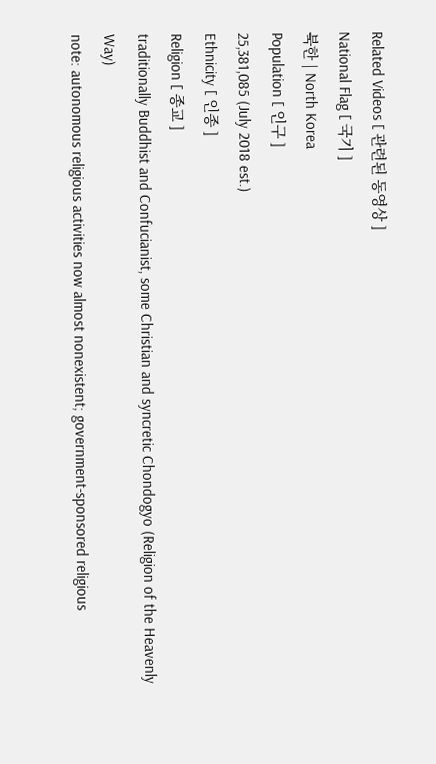Related Videos [ 관련된 동영상 ]
National Flag [ 국기 ]
북한 | North Korea
Population [ 인구 ]
25,381,085 (July 2018 est.)
Ethnicity [ 인종 ]
Religion [ 종교 ]
traditionally Buddhist and Confucianist, some Christian and syncretic Chondogyo (Religion of the Heavenly Way)
note: autonomous religious activities now almost nonexistent; government-sponsored religious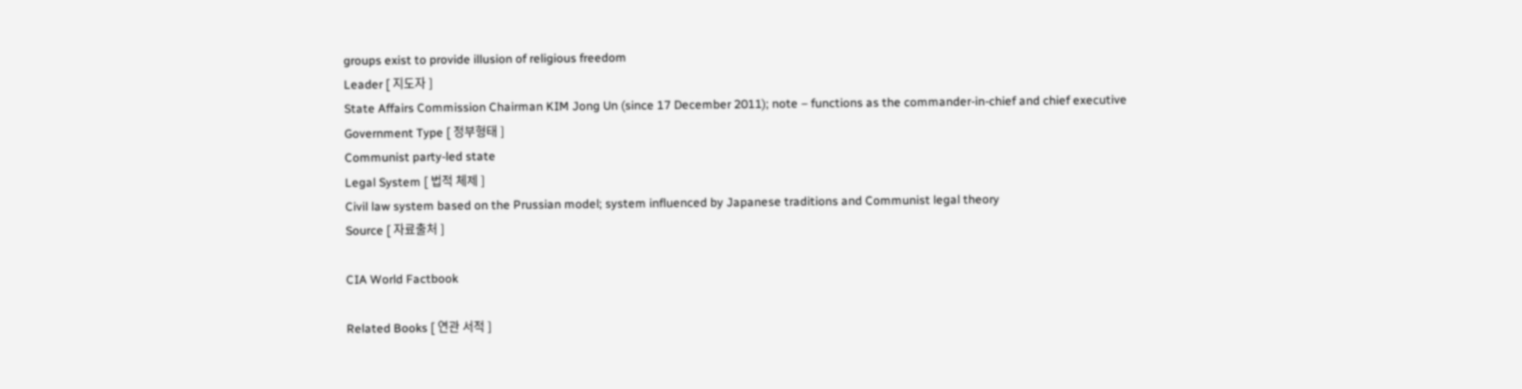groups exist to provide illusion of religious freedom
Leader [ 지도자 ]
State Affairs Commission Chairman KIM Jong Un (since 17 December 2011); note – functions as the commander-in-chief and chief executive
Government Type [ 정부형태 ]
Communist party-led state
Legal System [ 법적 체제 ]
Civil law system based on the Prussian model; system influenced by Japanese traditions and Communist legal theory
Source [ 자료출처 ]

CIA World Factbook

Related Books [ 연관 서적 ]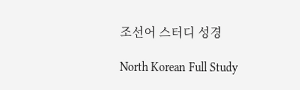조선어 스터디 성경

North Korean Full Study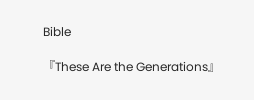Bible

『These Are the Generations』